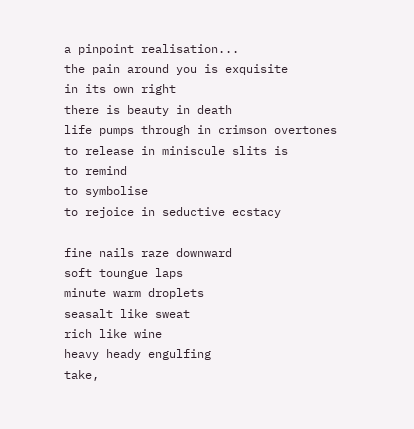a pinpoint realisation...
the pain around you is exquisite
in its own right
there is beauty in death
life pumps through in crimson overtones
to release in miniscule slits is
to remind
to symbolise
to rejoice in seductive ecstacy

fine nails raze downward
soft toungue laps
minute warm droplets
seasalt like sweat
rich like wine
heavy heady engulfing
take,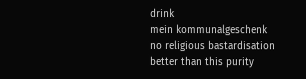drink
mein kommunalgeschenk
no religious bastardisation
better than this purity